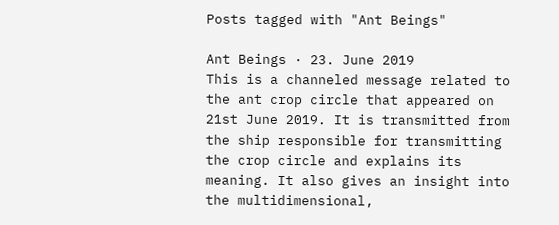Posts tagged with "Ant Beings"

Ant Beings · 23. June 2019
This is a channeled message related to the ant crop circle that appeared on 21st June 2019. It is transmitted from the ship responsible for transmitting the crop circle and explains its meaning. It also gives an insight into the multidimensional,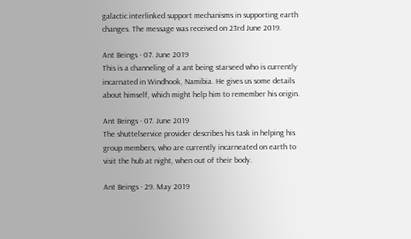galactic interlinked support mechanisms in supporting earth changes. The message was received on 23rd June 2019.

Ant Beings · 07. June 2019
This is a channeling of a ant being starseed who is currently incarnated in Windhook, Namibia. He gives us some details about himself, which might help him to remember his origin.

Ant Beings · 07. June 2019
The shuttelservice provider describes his task in helping his group members, who are currently incarneated on earth to visit the hub at night, when out of their body.

Ant Beings · 29. May 2019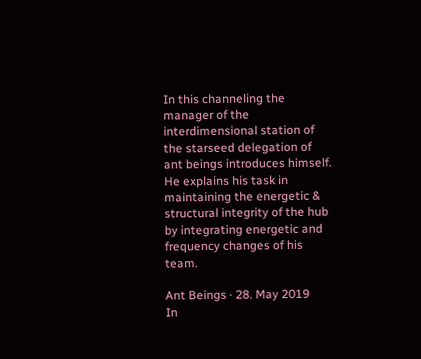In this channeling the manager of the interdimensional station of the starseed delegation of ant beings introduces himself. He explains his task in maintaining the energetic & structural integrity of the hub by integrating energetic and frequency changes of his team.

Ant Beings · 28. May 2019
In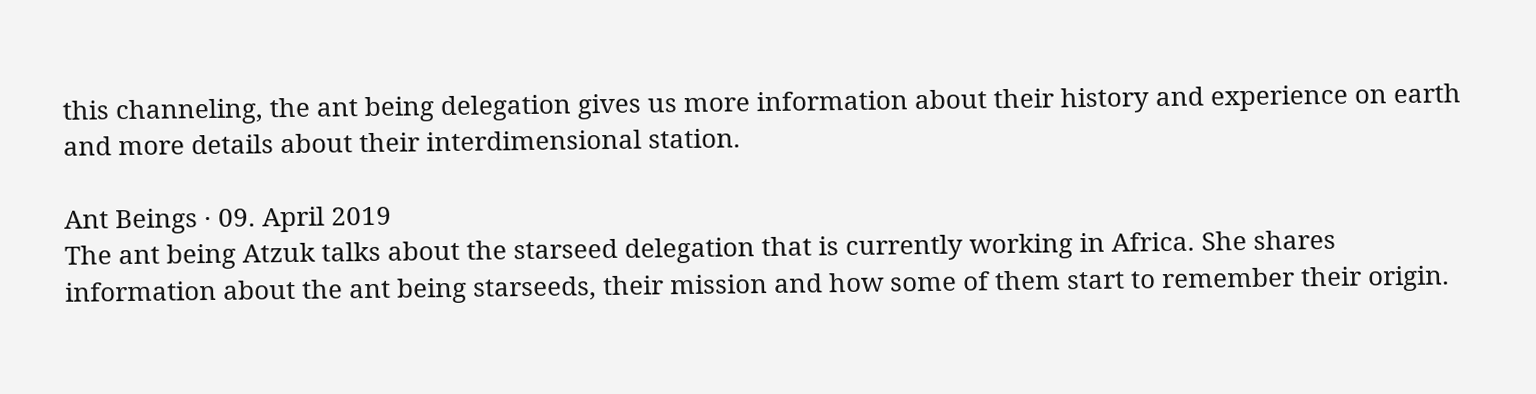this channeling, the ant being delegation gives us more information about their history and experience on earth and more details about their interdimensional station.

Ant Beings · 09. April 2019
The ant being Atzuk talks about the starseed delegation that is currently working in Africa. She shares information about the ant being starseeds, their mission and how some of them start to remember their origin.